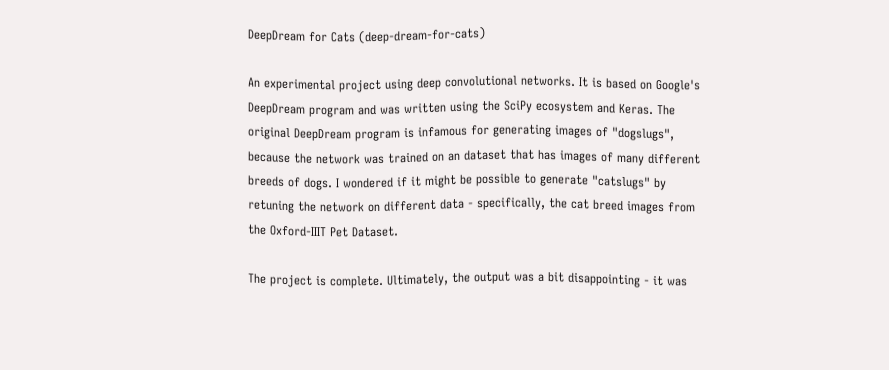DeepDream for Cats (deep-dream-for-cats)

An experimental project using deep convolutional networks. It is based on Google's DeepDream program and was written using the SciPy ecosystem and Keras. The original DeepDream program is infamous for generating images of "dogslugs", because the network was trained on an dataset that has images of many different breeds of dogs. I wondered if it might be possible to generate "catslugs" by retuning the network on different data - specifically, the cat breed images from the Oxford-IIIT Pet Dataset.

The project is complete. Ultimately, the output was a bit disappointing - it was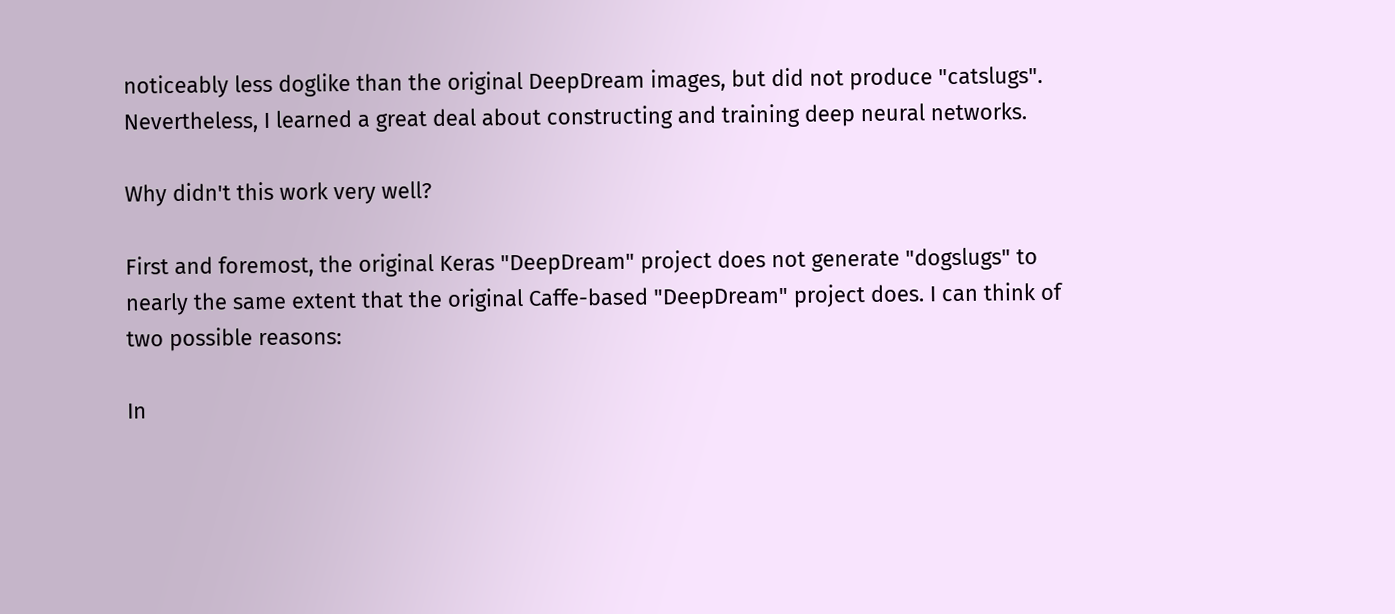noticeably less doglike than the original DeepDream images, but did not produce "catslugs". Nevertheless, I learned a great deal about constructing and training deep neural networks.

Why didn't this work very well?

First and foremost, the original Keras "DeepDream" project does not generate "dogslugs" to nearly the same extent that the original Caffe-based "DeepDream" project does. I can think of two possible reasons:

In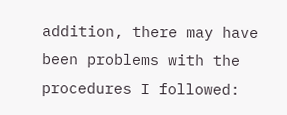addition, there may have been problems with the procedures I followed: